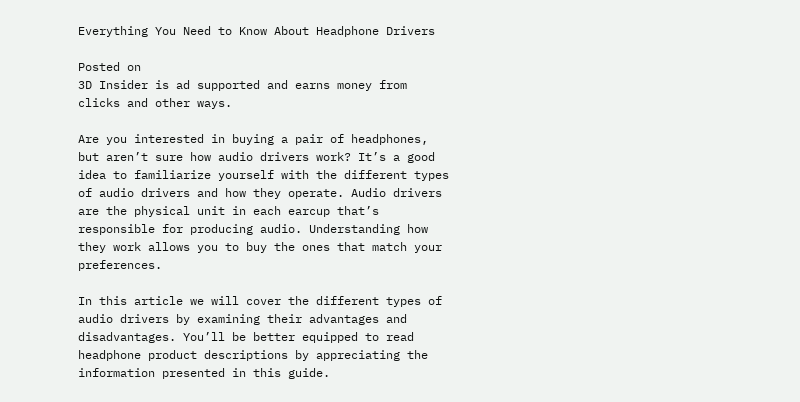Everything You Need to Know About Headphone Drivers

Posted on
3D Insider is ad supported and earns money from clicks and other ways.

Are you interested in buying a pair of headphones, but aren’t sure how audio drivers work? It’s a good idea to familiarize yourself with the different types of audio drivers and how they operate. Audio drivers are the physical unit in each earcup that’s responsible for producing audio. Understanding how they work allows you to buy the ones that match your preferences.

In this article we will cover the different types of audio drivers by examining their advantages and disadvantages. You’ll be better equipped to read headphone product descriptions by appreciating the information presented in this guide.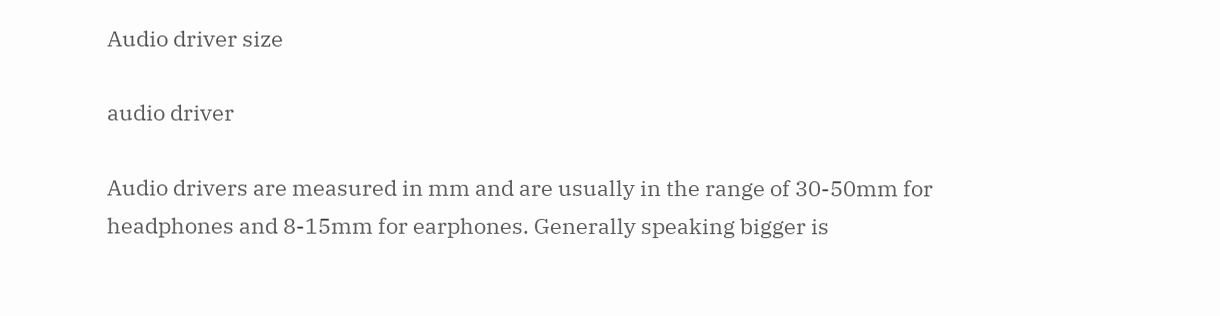Audio driver size

audio driver

Audio drivers are measured in mm and are usually in the range of 30-50mm for headphones and 8-15mm for earphones. Generally speaking bigger is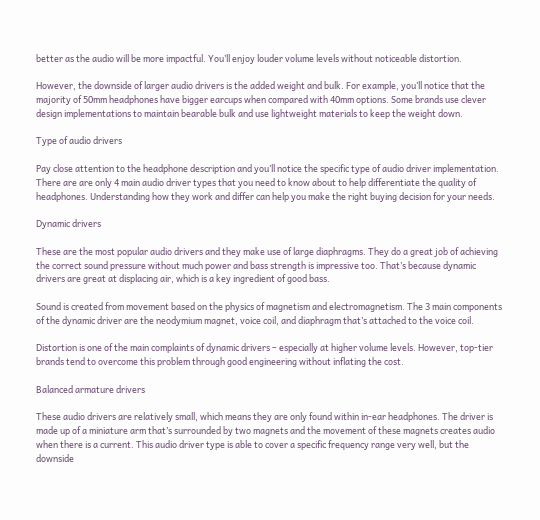better as the audio will be more impactful. You’ll enjoy louder volume levels without noticeable distortion.

However, the downside of larger audio drivers is the added weight and bulk. For example, you’ll notice that the majority of 50mm headphones have bigger earcups when compared with 40mm options. Some brands use clever design implementations to maintain bearable bulk and use lightweight materials to keep the weight down.

Type of audio drivers

Pay close attention to the headphone description and you’ll notice the specific type of audio driver implementation. There are are only 4 main audio driver types that you need to know about to help differentiate the quality of headphones. Understanding how they work and differ can help you make the right buying decision for your needs.

Dynamic drivers

These are the most popular audio drivers and they make use of large diaphragms. They do a great job of achieving the correct sound pressure without much power and bass strength is impressive too. That’s because dynamic drivers are great at displacing air, which is a key ingredient of good bass.

Sound is created from movement based on the physics of magnetism and electromagnetism. The 3 main components of the dynamic driver are the neodymium magnet, voice coil, and diaphragm that’s attached to the voice coil.

Distortion is one of the main complaints of dynamic drivers – especially at higher volume levels. However, top-tier brands tend to overcome this problem through good engineering without inflating the cost.

Balanced armature drivers

These audio drivers are relatively small, which means they are only found within in-ear headphones. The driver is made up of a miniature arm that’s surrounded by two magnets and the movement of these magnets creates audio when there is a current. This audio driver type is able to cover a specific frequency range very well, but the downside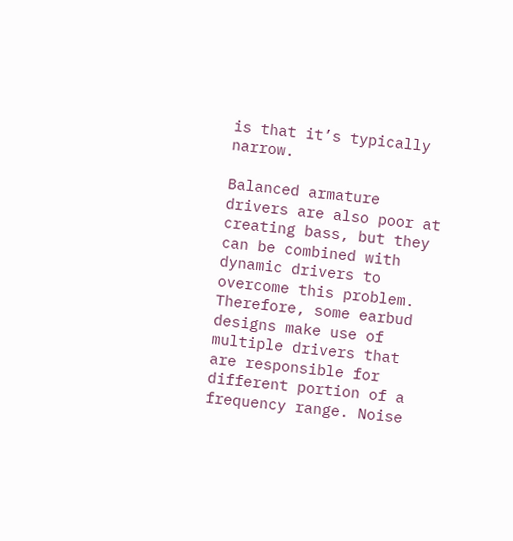is that it’s typically narrow.

Balanced armature drivers are also poor at creating bass, but they can be combined with dynamic drivers to overcome this problem. Therefore, some earbud designs make use of multiple drivers that are responsible for different portion of a frequency range. Noise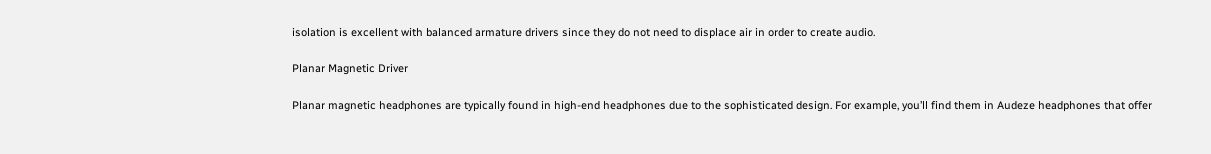isolation is excellent with balanced armature drivers since they do not need to displace air in order to create audio.

Planar Magnetic Driver

Planar magnetic headphones are typically found in high-end headphones due to the sophisticated design. For example, you’ll find them in Audeze headphones that offer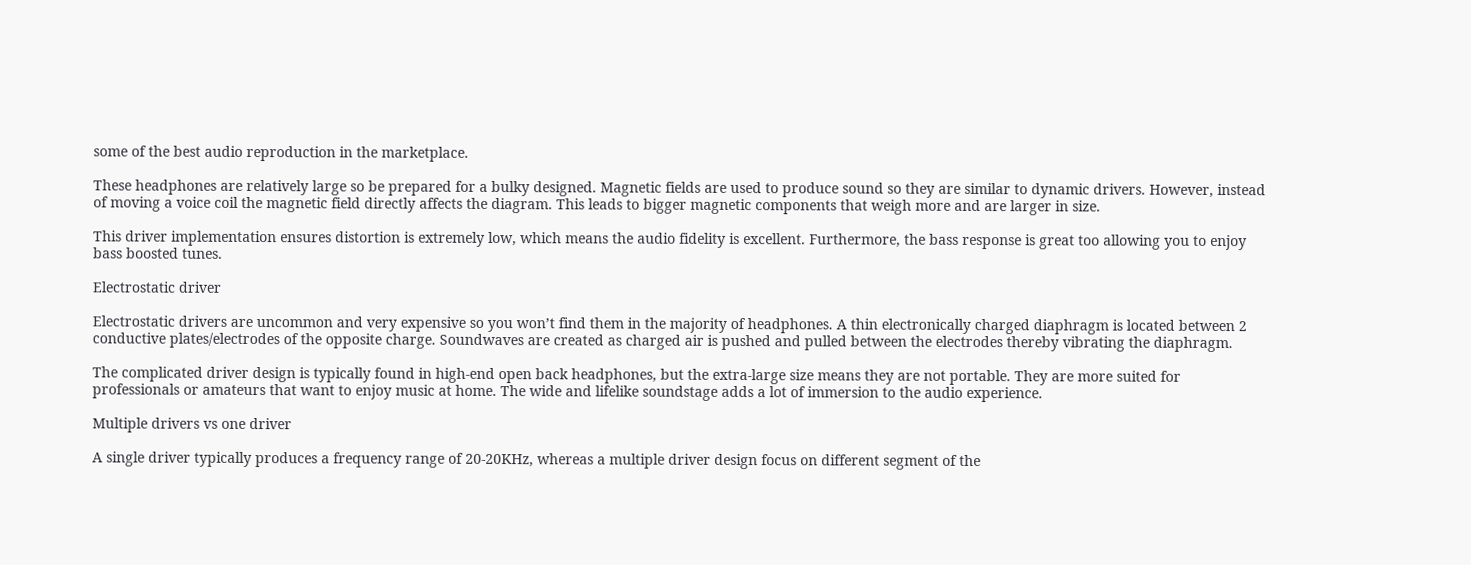some of the best audio reproduction in the marketplace.

These headphones are relatively large so be prepared for a bulky designed. Magnetic fields are used to produce sound so they are similar to dynamic drivers. However, instead of moving a voice coil the magnetic field directly affects the diagram. This leads to bigger magnetic components that weigh more and are larger in size.

This driver implementation ensures distortion is extremely low, which means the audio fidelity is excellent. Furthermore, the bass response is great too allowing you to enjoy bass boosted tunes.

Electrostatic driver

Electrostatic drivers are uncommon and very expensive so you won’t find them in the majority of headphones. A thin electronically charged diaphragm is located between 2 conductive plates/electrodes of the opposite charge. Soundwaves are created as charged air is pushed and pulled between the electrodes thereby vibrating the diaphragm.

The complicated driver design is typically found in high-end open back headphones, but the extra-large size means they are not portable. They are more suited for professionals or amateurs that want to enjoy music at home. The wide and lifelike soundstage adds a lot of immersion to the audio experience.

Multiple drivers vs one driver

A single driver typically produces a frequency range of 20-20KHz, whereas a multiple driver design focus on different segment of the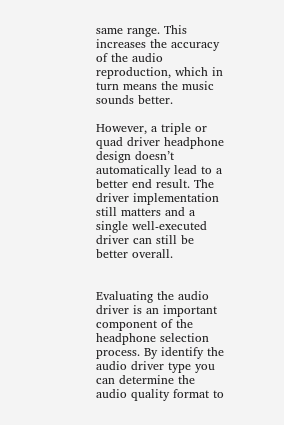same range. This increases the accuracy of the audio reproduction, which in turn means the music sounds better.

However, a triple or quad driver headphone design doesn’t automatically lead to a better end result. The driver implementation still matters and a single well-executed driver can still be better overall.


Evaluating the audio driver is an important component of the headphone selection process. By identify the audio driver type you can determine the audio quality format to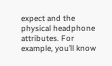expect and the physical headphone attributes. For example, you’ll know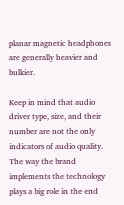planar magnetic headphones are generally heavier and bulkier.

Keep in mind that audio driver type, size, and their number are not the only indicators of audio quality. The way the brand implements the technology plays a big role in the end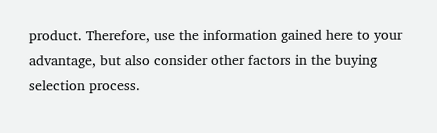product. Therefore, use the information gained here to your advantage, but also consider other factors in the buying selection process.